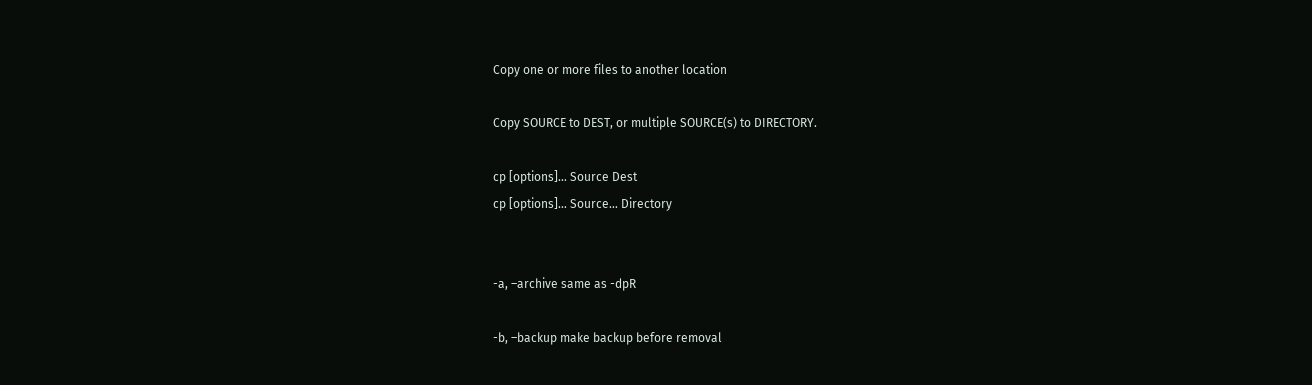Copy one or more files to another location

Copy SOURCE to DEST, or multiple SOURCE(s) to DIRECTORY.

cp [options]… Source Dest
cp [options]… Source… Directory


-a, –archive same as -dpR

-b, –backup make backup before removal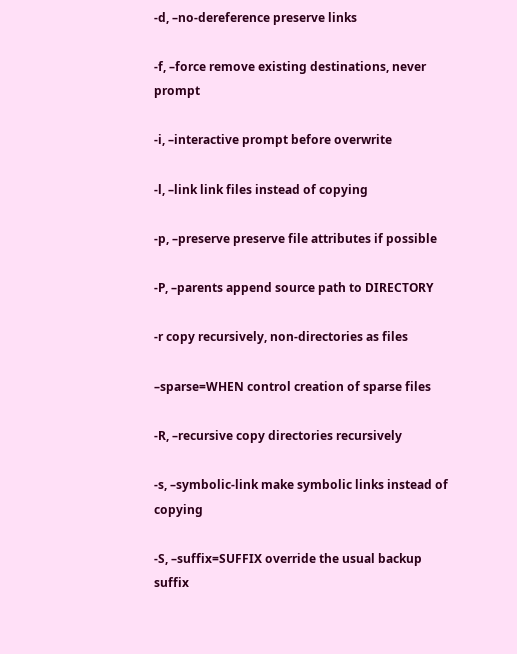-d, –no-dereference preserve links

-f, –force remove existing destinations, never prompt

-i, –interactive prompt before overwrite

-l, –link link files instead of copying

-p, –preserve preserve file attributes if possible

-P, –parents append source path to DIRECTORY

-r copy recursively, non-directories as files

–sparse=WHEN control creation of sparse files

-R, –recursive copy directories recursively

-s, –symbolic-link make symbolic links instead of copying

-S, –suffix=SUFFIX override the usual backup suffix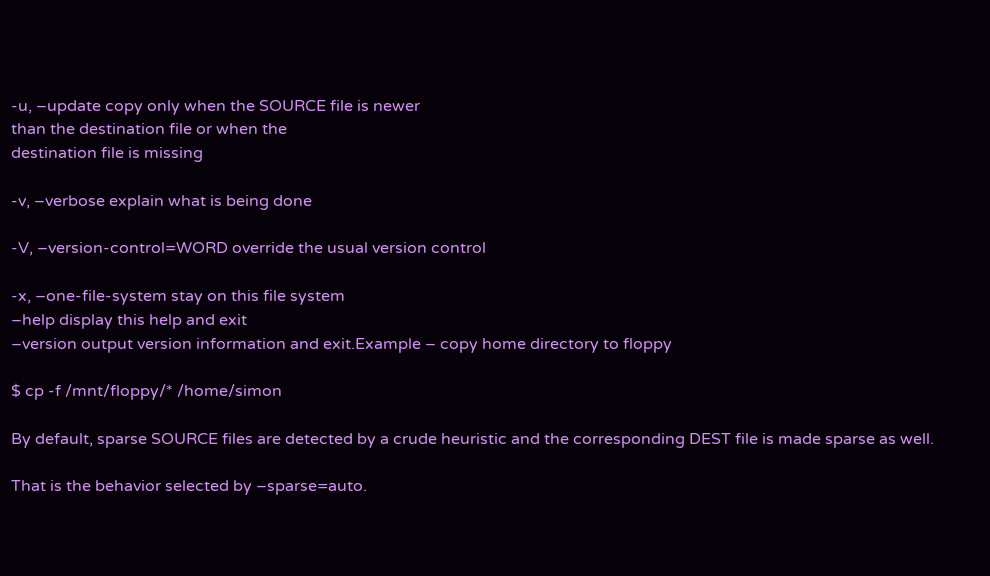-u, –update copy only when the SOURCE file is newer
than the destination file or when the
destination file is missing

-v, –verbose explain what is being done

-V, –version-control=WORD override the usual version control

-x, –one-file-system stay on this file system
–help display this help and exit
–version output version information and exit.Example – copy home directory to floppy

$ cp -f /mnt/floppy/* /home/simon

By default, sparse SOURCE files are detected by a crude heuristic and the corresponding DEST file is made sparse as well.

That is the behavior selected by –sparse=auto.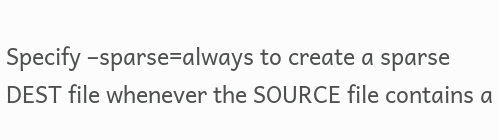Specify –sparse=always to create a sparse DEST file whenever the SOURCE file contains a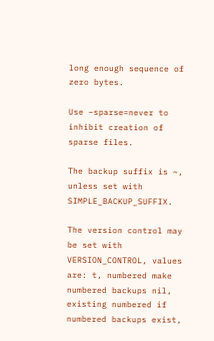long enough sequence of zero bytes.

Use –sparse=never to inhibit creation of sparse files.

The backup suffix is ~, unless set with SIMPLE_BACKUP_SUFFIX.

The version control may be set with VERSION_CONTROL, values are: t, numbered make numbered backups nil, existing numbered if numbered backups exist,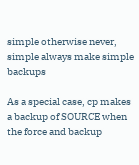simple otherwise never, simple always make simple backups

As a special case, cp makes a backup of SOURCE when the force and backup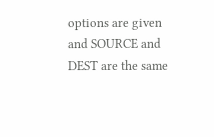options are given and SOURCE and DEST are the same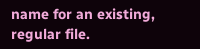name for an existing, regular file.